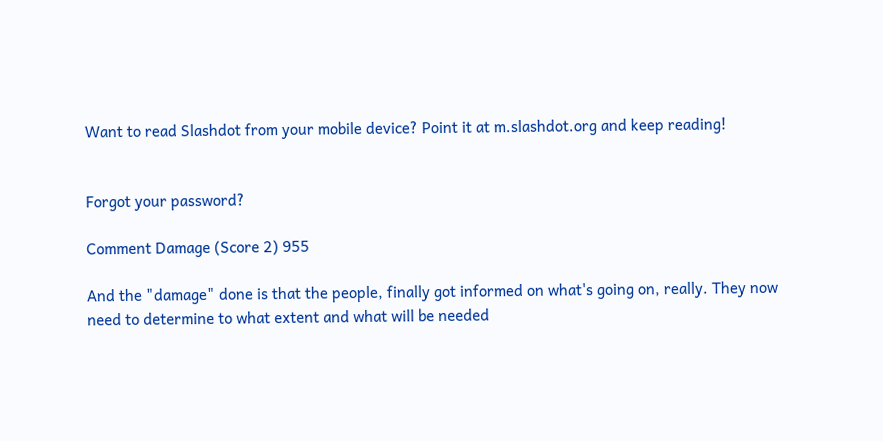Want to read Slashdot from your mobile device? Point it at m.slashdot.org and keep reading!


Forgot your password?

Comment Damage (Score 2) 955

And the "damage" done is that the people, finally got informed on what's going on, really. They now need to determine to what extent and what will be needed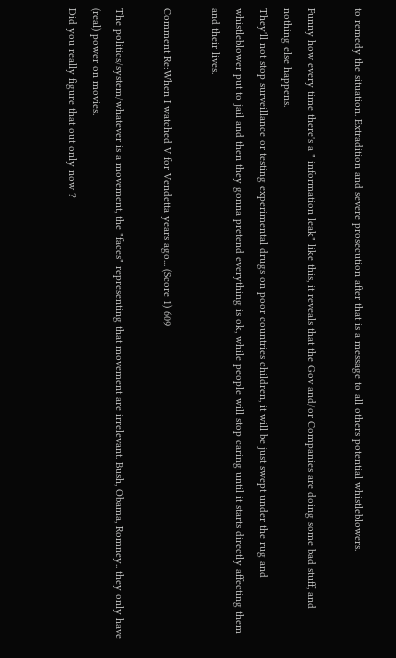to remedy the situation. Extradition and severe prosecution after that is a message to all others potential whistleblowers.

Funny how every time there's a " information leak" like this, it reveals that the Gov and/or Companies are doing some bad stuff, and nothing else happens.
They'll not stop surveillance or testing experimental drugs on poor countries children, it will be just swept under the rug and whistleblower put to jail and then they gonna pretend everything is ok, while people will stop caring until it starts directly affecting them and their lives.

Comment Re:When I watched V for Vendetta years ago... (Score 1) 609

The politics/system/whatever is a movement, the "faces" representing that movement are irrelevant. Bush, Obama, Romney.. they only have (real) power on movies.
Did you really figure that out only now ?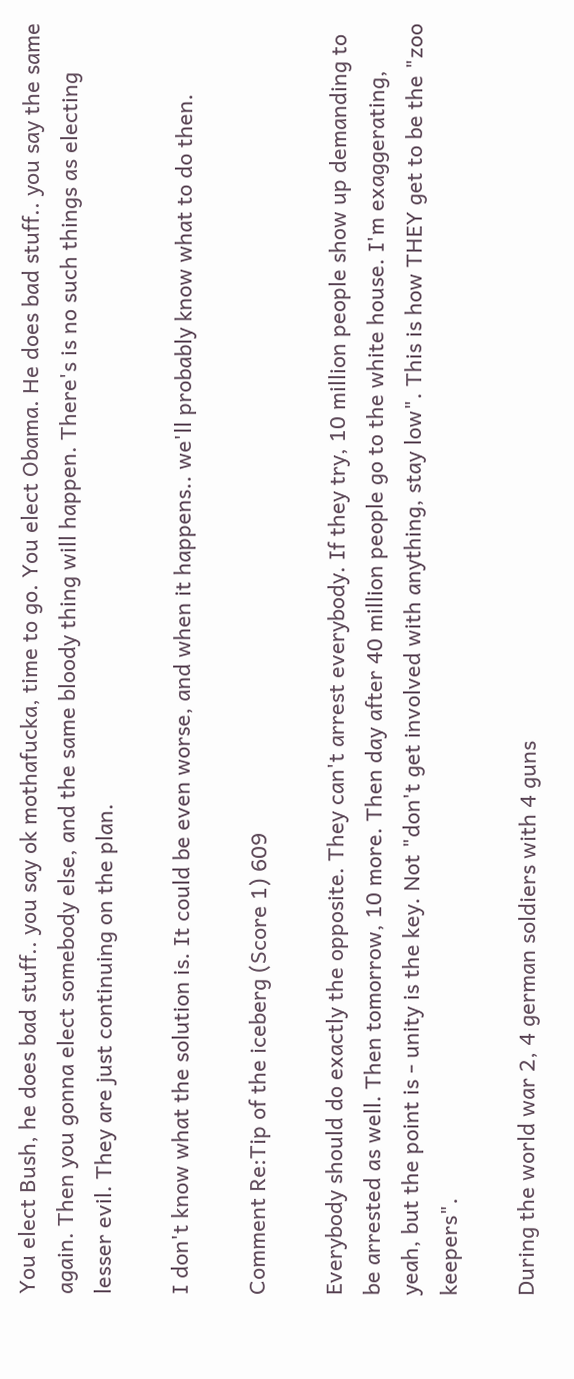You elect Bush, he does bad stuff.. you say ok mothafucka, time to go. You elect Obama. He does bad stuff.. you say the same again. Then you gonna elect somebody else, and the same bloody thing will happen. There's is no such things as electing lesser evil. They are just continuing on the plan.

I don't know what the solution is. It could be even worse, and when it happens.. we'll probably know what to do then.

Comment Re:Tip of the iceberg (Score 1) 609

Everybody should do exactly the opposite. They can't arrest everybody. If they try, 10 million people show up demanding to be arrested as well. Then tomorrow, 10 more. Then day after 40 million people go to the white house. I'm exaggerating, yeah, but the point is - unity is the key. Not "don't get involved with anything, stay low". This is how THEY get to be the "zoo keepers".

During the world war 2, 4 german soldiers with 4 guns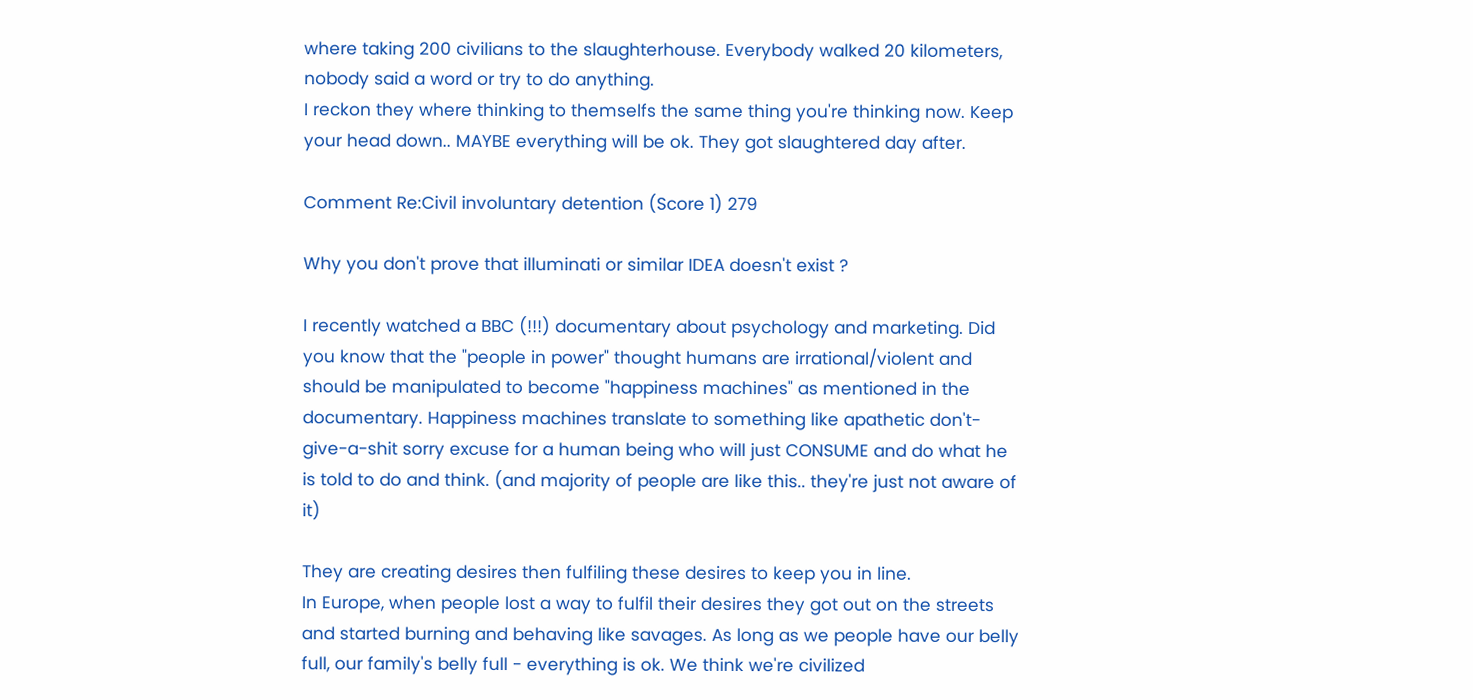where taking 200 civilians to the slaughterhouse. Everybody walked 20 kilometers, nobody said a word or try to do anything.
I reckon they where thinking to themselfs the same thing you're thinking now. Keep your head down.. MAYBE everything will be ok. They got slaughtered day after.

Comment Re:Civil involuntary detention (Score 1) 279

Why you don't prove that illuminati or similar IDEA doesn't exist ?

I recently watched a BBC (!!!) documentary about psychology and marketing. Did you know that the "people in power" thought humans are irrational/violent and should be manipulated to become "happiness machines" as mentioned in the documentary. Happiness machines translate to something like apathetic don't-give-a-shit sorry excuse for a human being who will just CONSUME and do what he is told to do and think. (and majority of people are like this.. they're just not aware of it)

They are creating desires then fulfiling these desires to keep you in line.
In Europe, when people lost a way to fulfil their desires they got out on the streets and started burning and behaving like savages. As long as we people have our belly full, our family's belly full - everything is ok. We think we're civilized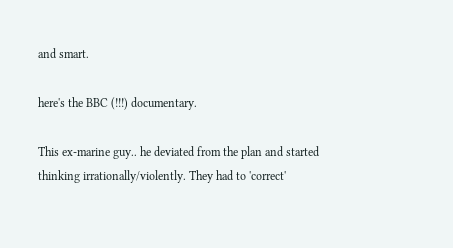and smart.

here's the BBC (!!!) documentary.

This ex-marine guy.. he deviated from the plan and started thinking irrationally/violently. They had to 'correct'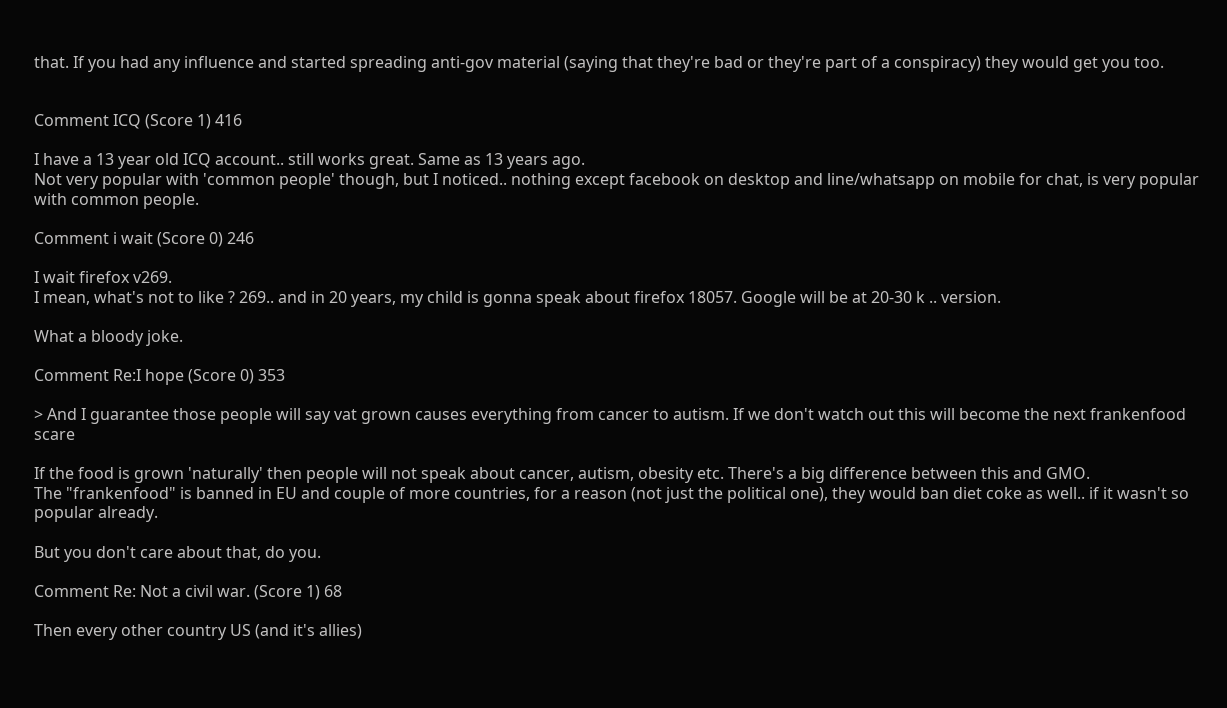that. If you had any influence and started spreading anti-gov material (saying that they're bad or they're part of a conspiracy) they would get you too.


Comment ICQ (Score 1) 416

I have a 13 year old ICQ account.. still works great. Same as 13 years ago.
Not very popular with 'common people' though, but I noticed.. nothing except facebook on desktop and line/whatsapp on mobile for chat, is very popular with common people.

Comment i wait (Score 0) 246

I wait firefox v269.
I mean, what's not to like ? 269.. and in 20 years, my child is gonna speak about firefox 18057. Google will be at 20-30 k .. version.

What a bloody joke.

Comment Re:I hope (Score 0) 353

> And I guarantee those people will say vat grown causes everything from cancer to autism. If we don't watch out this will become the next frankenfood scare

If the food is grown 'naturally' then people will not speak about cancer, autism, obesity etc. There's a big difference between this and GMO.
The "frankenfood" is banned in EU and couple of more countries, for a reason (not just the political one), they would ban diet coke as well.. if it wasn't so popular already.

But you don't care about that, do you.

Comment Re: Not a civil war. (Score 1) 68

Then every other country US (and it's allies)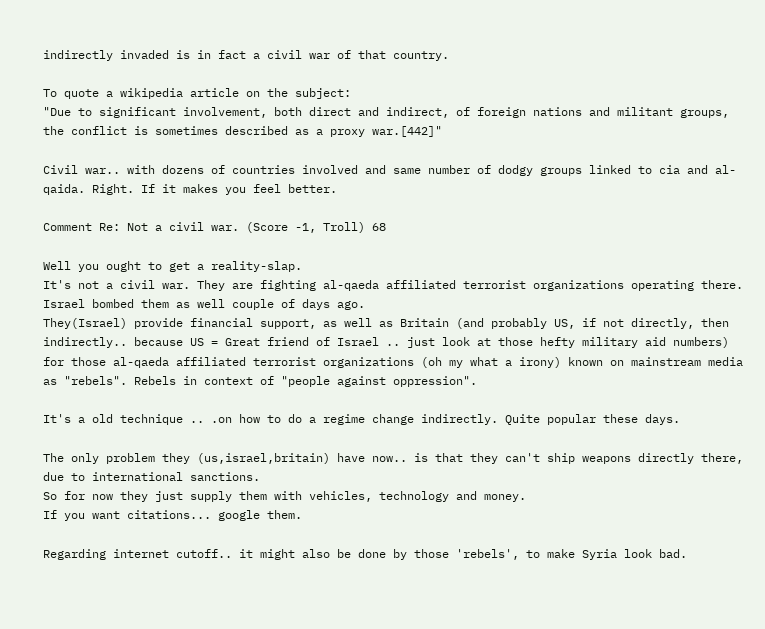indirectly invaded is in fact a civil war of that country.

To quote a wikipedia article on the subject:
"Due to significant involvement, both direct and indirect, of foreign nations and militant groups, the conflict is sometimes described as a proxy war.[442]"

Civil war.. with dozens of countries involved and same number of dodgy groups linked to cia and al-qaida. Right. If it makes you feel better.

Comment Re: Not a civil war. (Score -1, Troll) 68

Well you ought to get a reality-slap.
It's not a civil war. They are fighting al-qaeda affiliated terrorist organizations operating there. Israel bombed them as well couple of days ago.
They(Israel) provide financial support, as well as Britain (and probably US, if not directly, then indirectly.. because US = Great friend of Israel .. just look at those hefty military aid numbers) for those al-qaeda affiliated terrorist organizations (oh my what a irony) known on mainstream media as "rebels". Rebels in context of "people against oppression".

It's a old technique .. .on how to do a regime change indirectly. Quite popular these days.

The only problem they (us,israel,britain) have now.. is that they can't ship weapons directly there, due to international sanctions.
So for now they just supply them with vehicles, technology and money.
If you want citations... google them.

Regarding internet cutoff.. it might also be done by those 'rebels', to make Syria look bad.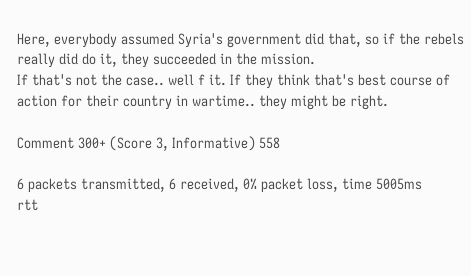Here, everybody assumed Syria's government did that, so if the rebels really did do it, they succeeded in the mission.
If that's not the case.. well f it. If they think that's best course of action for their country in wartime.. they might be right.

Comment 300+ (Score 3, Informative) 558

6 packets transmitted, 6 received, 0% packet loss, time 5005ms
rtt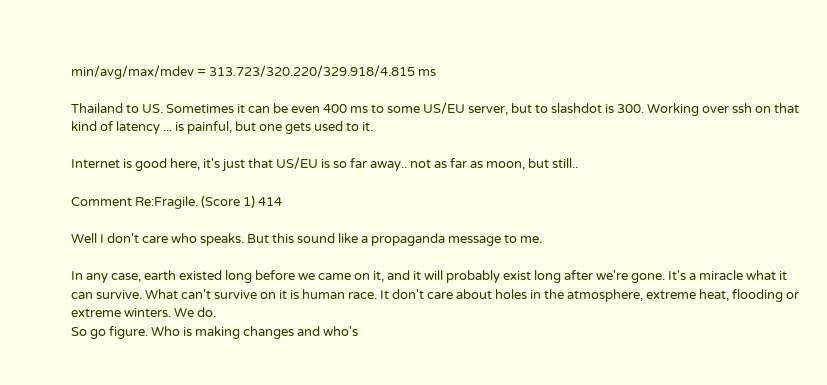min/avg/max/mdev = 313.723/320.220/329.918/4.815 ms

Thailand to US. Sometimes it can be even 400 ms to some US/EU server, but to slashdot is 300. Working over ssh on that kind of latency ... is painful, but one gets used to it.

Internet is good here, it's just that US/EU is so far away.. not as far as moon, but still..

Comment Re:Fragile. (Score 1) 414

Well I don't care who speaks. But this sound like a propaganda message to me.

In any case, earth existed long before we came on it, and it will probably exist long after we're gone. It's a miracle what it can survive. What can't survive on it is human race. It don't care about holes in the atmosphere, extreme heat, flooding or extreme winters. We do.
So go figure. Who is making changes and who's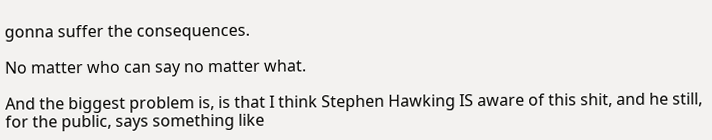gonna suffer the consequences.

No matter who can say no matter what.

And the biggest problem is, is that I think Stephen Hawking IS aware of this shit, and he still, for the public, says something like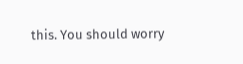this. You should worry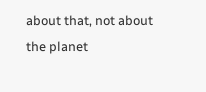about that, not about the planet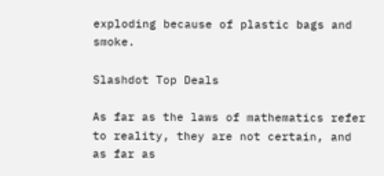exploding because of plastic bags and smoke.

Slashdot Top Deals

As far as the laws of mathematics refer to reality, they are not certain, and as far as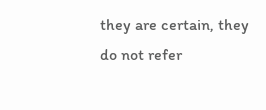they are certain, they do not refer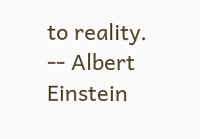to reality. -- Albert Einstein